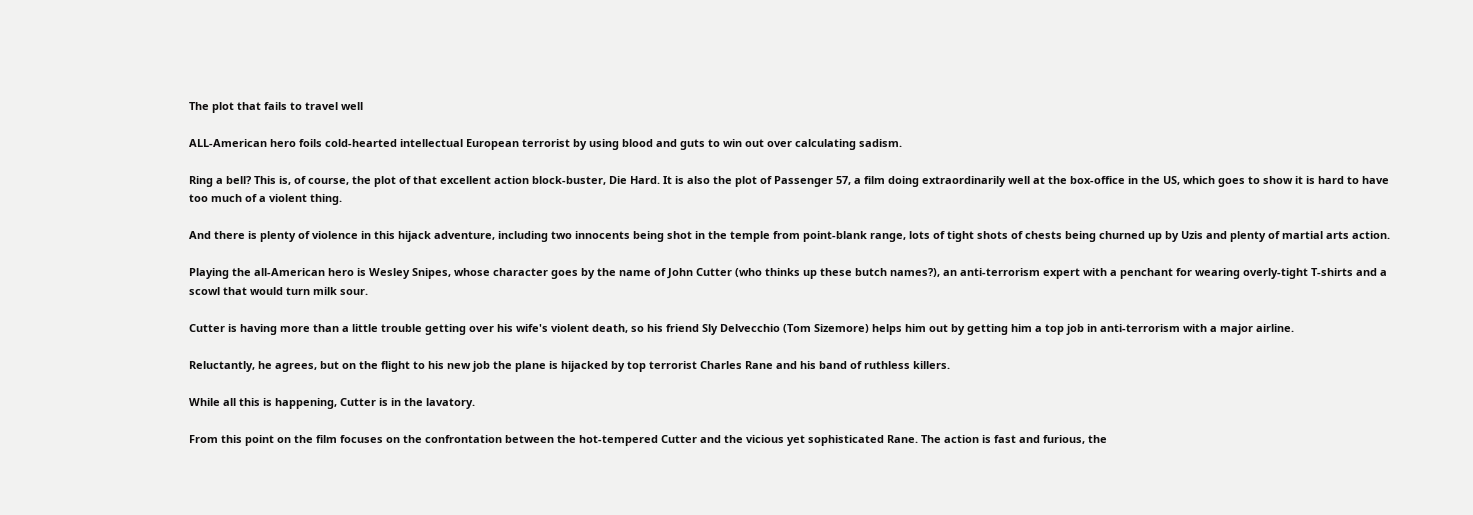The plot that fails to travel well

ALL-American hero foils cold-hearted intellectual European terrorist by using blood and guts to win out over calculating sadism.

Ring a bell? This is, of course, the plot of that excellent action block-buster, Die Hard. It is also the plot of Passenger 57, a film doing extraordinarily well at the box-office in the US, which goes to show it is hard to have too much of a violent thing.

And there is plenty of violence in this hijack adventure, including two innocents being shot in the temple from point-blank range, lots of tight shots of chests being churned up by Uzis and plenty of martial arts action.

Playing the all-American hero is Wesley Snipes, whose character goes by the name of John Cutter (who thinks up these butch names?), an anti-terrorism expert with a penchant for wearing overly-tight T-shirts and a scowl that would turn milk sour.

Cutter is having more than a little trouble getting over his wife's violent death, so his friend Sly Delvecchio (Tom Sizemore) helps him out by getting him a top job in anti-terrorism with a major airline.

Reluctantly, he agrees, but on the flight to his new job the plane is hijacked by top terrorist Charles Rane and his band of ruthless killers.

While all this is happening, Cutter is in the lavatory.

From this point on the film focuses on the confrontation between the hot-tempered Cutter and the vicious yet sophisticated Rane. The action is fast and furious, the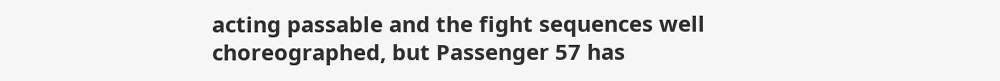acting passable and the fight sequences well choreographed, but Passenger 57 has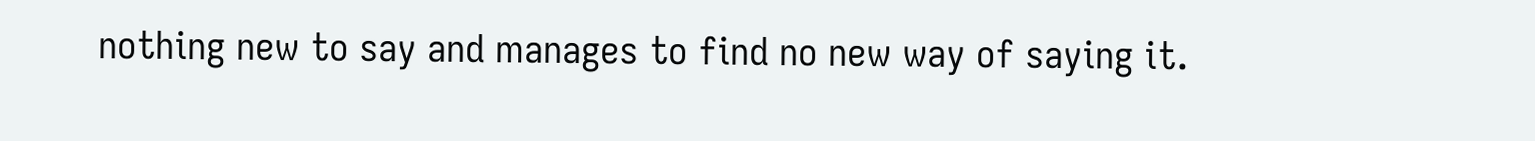nothing new to say and manages to find no new way of saying it.